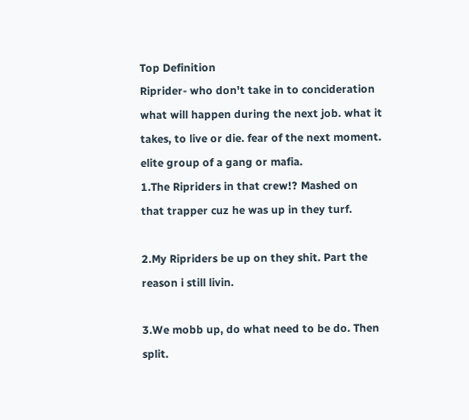Top Definition
Riprider- who don't take in to concideration what will happen during the next job. what it takes, to live or die. fear of the next moment. elite group of a gang or mafia.
1.The Ripriders in that crew!? Mashed on that trapper cuz he was up in they turf.

2.My Ripriders be up on they shit. Part the reason i still livin.

3.We mobb up, do what need to be do. Then split.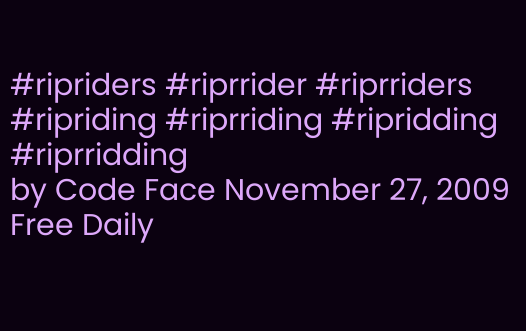#ripriders #riprrider #riprriders #ripriding #riprriding #ripridding #riprridding
by Code Face November 27, 2009
Free Daily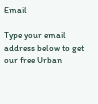Email

Type your email address below to get our free Urban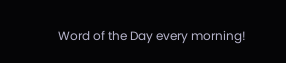Word of the Day every morning!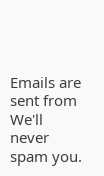Emails are sent from We'll never spam you.